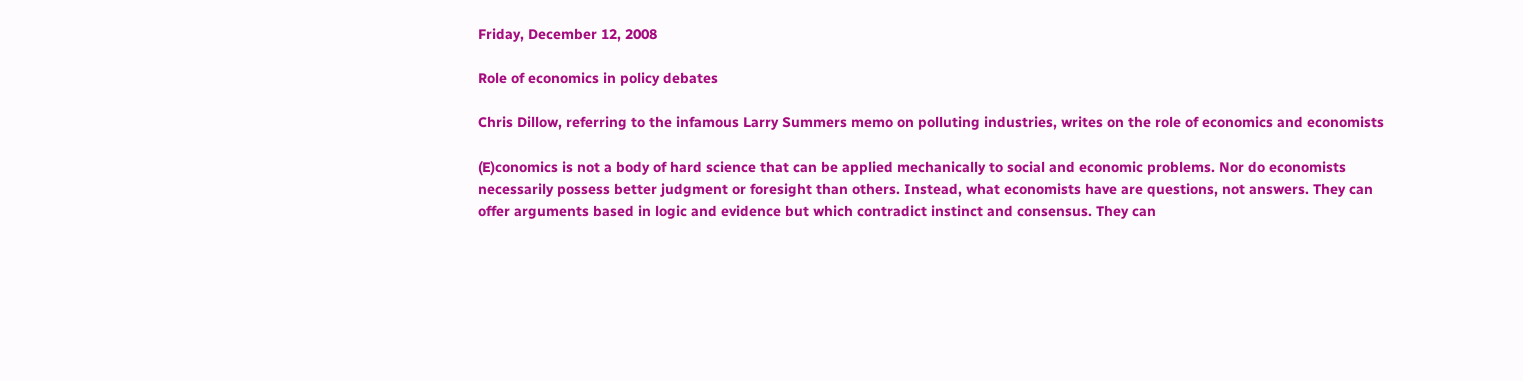Friday, December 12, 2008

Role of economics in policy debates

Chris Dillow, referring to the infamous Larry Summers memo on polluting industries, writes on the role of economics and economists

(E)conomics is not a body of hard science that can be applied mechanically to social and economic problems. Nor do economists necessarily possess better judgment or foresight than others. Instead, what economists have are questions, not answers. They can offer arguments based in logic and evidence but which contradict instinct and consensus. They can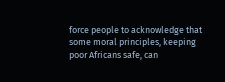force people to acknowledge that some moral principles, keeping poor Africans safe, can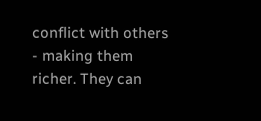conflict with others - making them richer. They can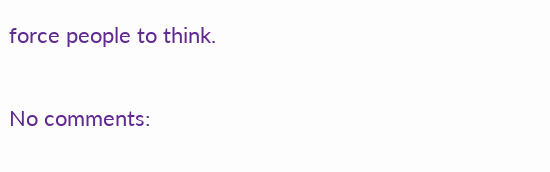force people to think.

No comments: